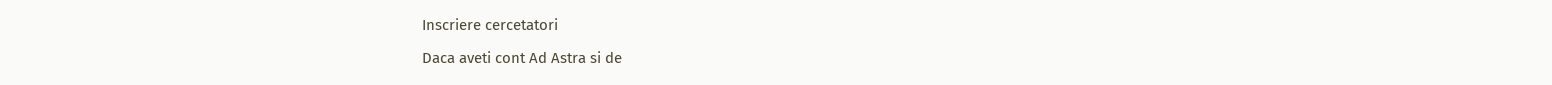Inscriere cercetatori

Daca aveti cont Ad Astra si de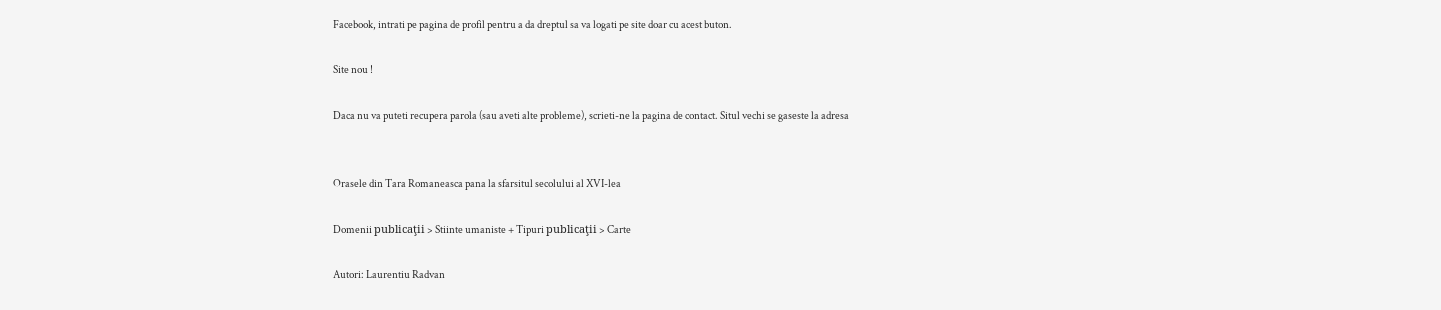Facebook, intrati pe pagina de profil pentru a da dreptul sa va logati pe site doar cu acest buton.

Site nou !

Daca nu va puteti recupera parola (sau aveti alte probleme), scrieti-ne la pagina de contact. Situl vechi se gaseste la adresa


Orasele din Tara Romaneasca pana la sfarsitul secolului al XVI-lea

Domenii publicaţii > Stiinte umaniste + Tipuri publicaţii > Carte

Autori: Laurentiu Radvan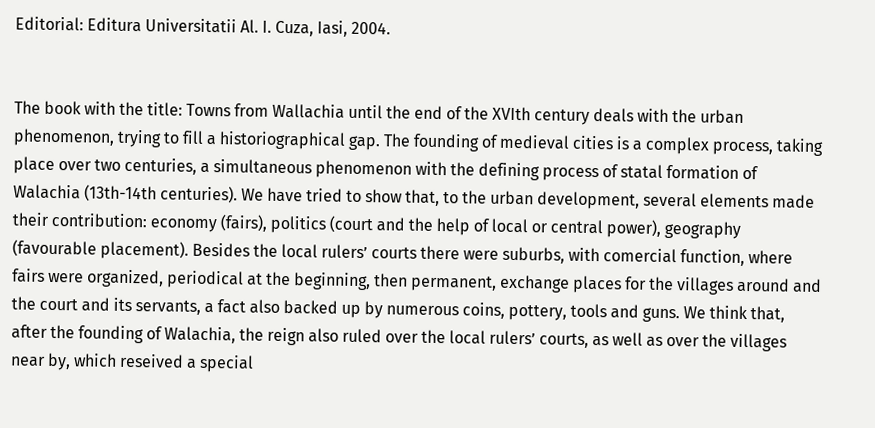Editorial: Editura Universitatii Al. I. Cuza, Iasi, 2004.


The book with the title: Towns from Wallachia until the end of the XVIth century deals with the urban phenomenon, trying to fill a historiographical gap. The founding of medieval cities is a complex process, taking place over two centuries, a simultaneous phenomenon with the defining process of statal formation of Walachia (13th-14th centuries). We have tried to show that, to the urban development, several elements made their contribution: economy (fairs), politics (court and the help of local or central power), geography (favourable placement). Besides the local rulers’ courts there were suburbs, with comercial function, where fairs were organized, periodical at the beginning, then permanent, exchange places for the villages around and the court and its servants, a fact also backed up by numerous coins, pottery, tools and guns. We think that, after the founding of Walachia, the reign also ruled over the local rulers’ courts, as well as over the villages near by, which reseived a special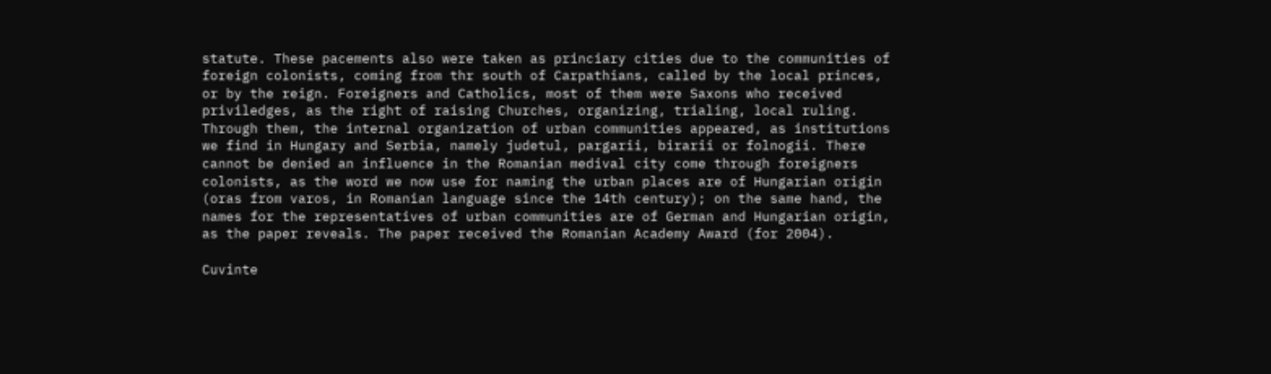statute. These pacements also were taken as princiary cities due to the communities of foreign colonists, coming from thr south of Carpathians, called by the local princes, or by the reign. Foreigners and Catholics, most of them were Saxons who received priviledges, as the right of raising Churches, organizing, trialing, local ruling. Through them, the internal organization of urban communities appeared, as institutions we find in Hungary and Serbia, namely judetul, pargarii, birarii or folnogii. There cannot be denied an influence in the Romanian medival city come through foreigners colonists, as the word we now use for naming the urban places are of Hungarian origin (oras from varos, in Romanian language since the 14th century); on the same hand, the names for the representatives of urban communities are of German and Hungarian origin, as the paper reveals. The paper received the Romanian Academy Award (for 2004).

Cuvinte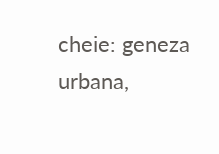cheie: geneza urbana,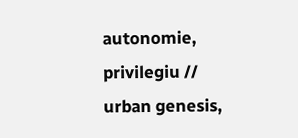autonomie, privilegiu // urban genesis,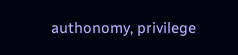authonomy, privilege